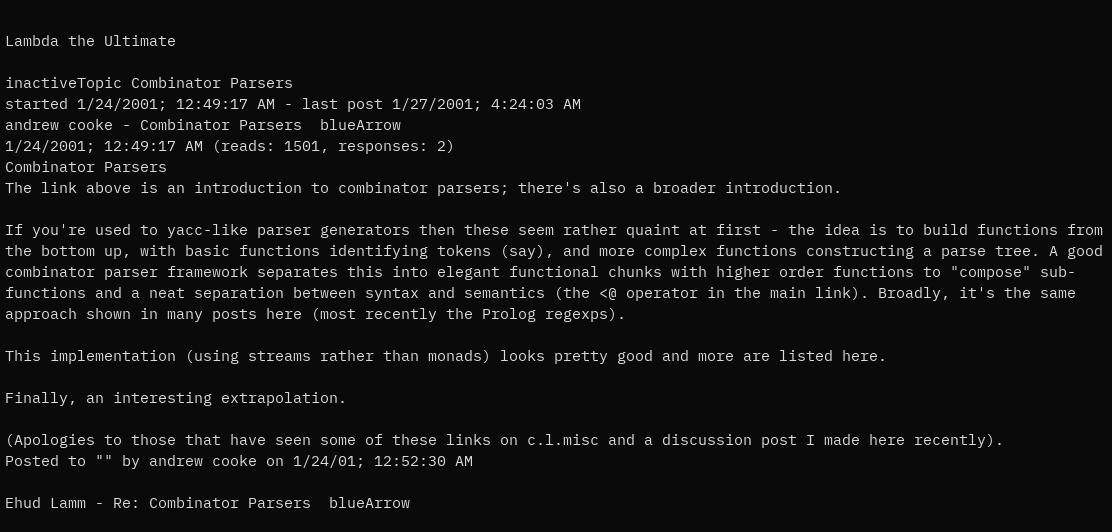Lambda the Ultimate

inactiveTopic Combinator Parsers
started 1/24/2001; 12:49:17 AM - last post 1/27/2001; 4:24:03 AM
andrew cooke - Combinator Parsers  blueArrow
1/24/2001; 12:49:17 AM (reads: 1501, responses: 2)
Combinator Parsers
The link above is an introduction to combinator parsers; there's also a broader introduction.

If you're used to yacc-like parser generators then these seem rather quaint at first - the idea is to build functions from the bottom up, with basic functions identifying tokens (say), and more complex functions constructing a parse tree. A good combinator parser framework separates this into elegant functional chunks with higher order functions to "compose" sub-functions and a neat separation between syntax and semantics (the <@ operator in the main link). Broadly, it's the same approach shown in many posts here (most recently the Prolog regexps).

This implementation (using streams rather than monads) looks pretty good and more are listed here.

Finally, an interesting extrapolation.

(Apologies to those that have seen some of these links on c.l.misc and a discussion post I made here recently).
Posted to "" by andrew cooke on 1/24/01; 12:52:30 AM

Ehud Lamm - Re: Combinator Parsers  blueArrow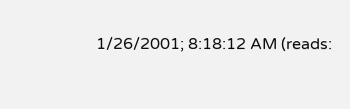1/26/2001; 8:18:12 AM (reads: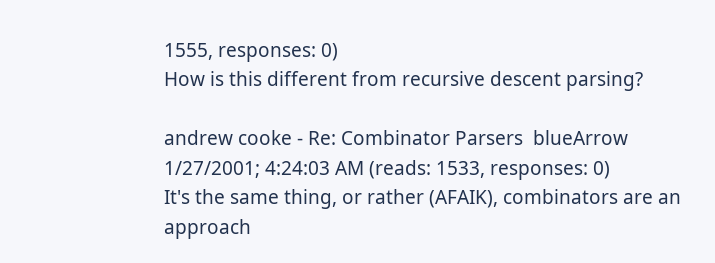1555, responses: 0)
How is this different from recursive descent parsing?

andrew cooke - Re: Combinator Parsers  blueArrow
1/27/2001; 4:24:03 AM (reads: 1533, responses: 0)
It's the same thing, or rather (AFAIK), combinators are an approach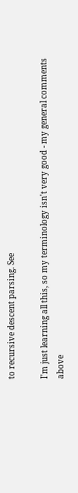to recursive descent parsing. See

I'm just learning all this, so my terminology isn't very good - my general comments above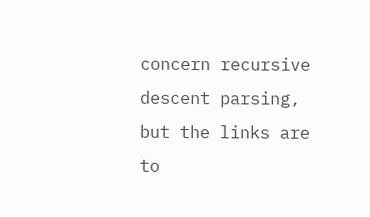concern recursive descent parsing, but the links are to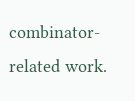combinator-related work.